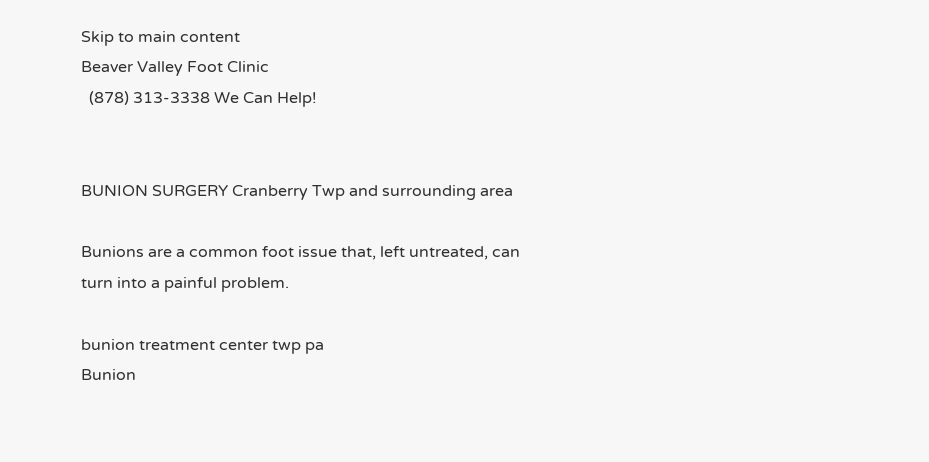Skip to main content
Beaver Valley Foot Clinic
  (878) 313-3338 We Can Help!


BUNION SURGERY Cranberry Twp and surrounding area

Bunions are a common foot issue that, left untreated, can turn into a painful problem.

bunion treatment center twp pa
Bunion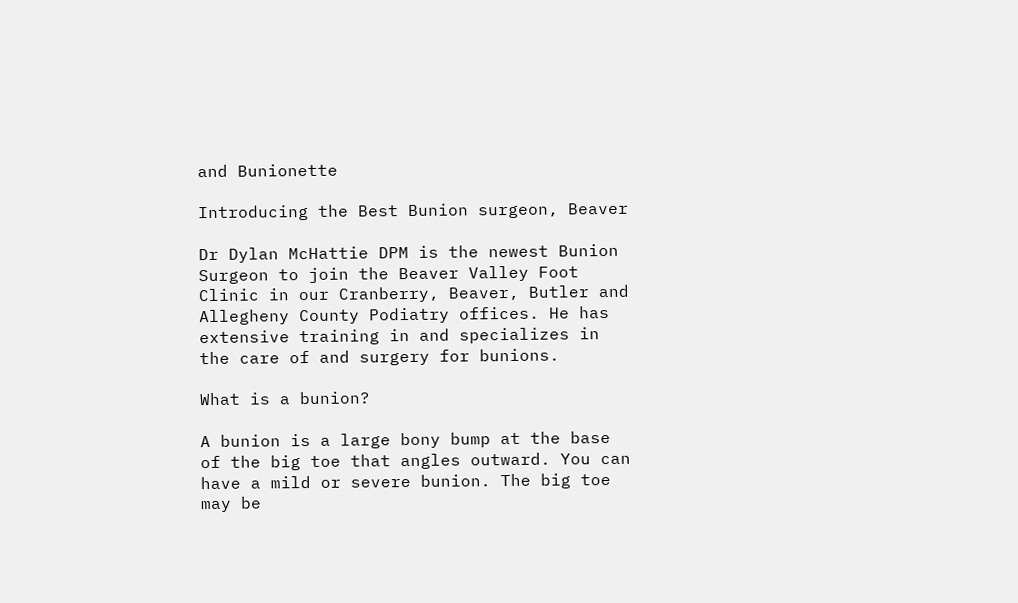and Bunionette

Introducing the Best Bunion surgeon, Beaver

Dr Dylan McHattie DPM is the newest Bunion Surgeon to join the Beaver Valley Foot Clinic in our Cranberry, Beaver, Butler and Allegheny County Podiatry offices. He has extensive training in and specializes in the care of and surgery for bunions.

What is a bunion?

A bunion is a large bony bump at the base of the big toe that angles outward. You can have a mild or severe bunion. The big toe may be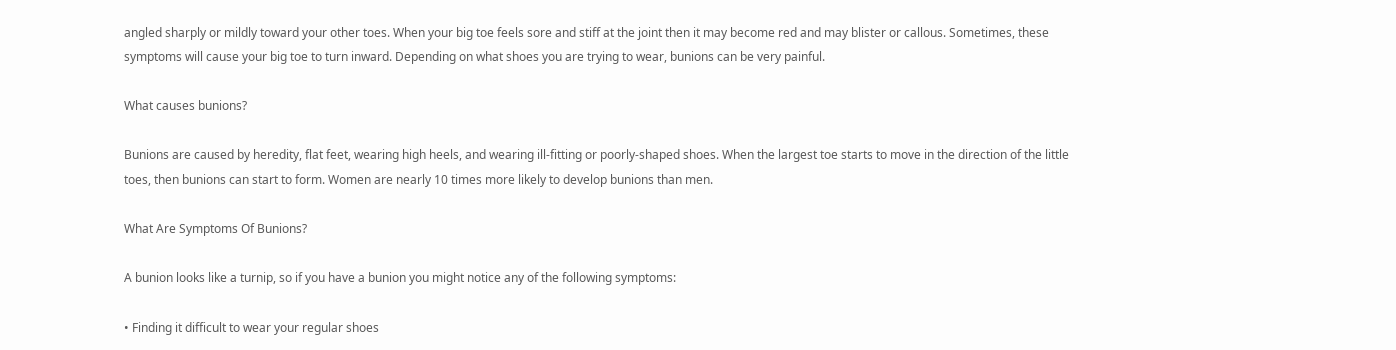angled sharply or mildly toward your other toes. When your big toe feels sore and stiff at the joint then it may become red and may blister or callous. Sometimes, these symptoms will cause your big toe to turn inward. Depending on what shoes you are trying to wear, bunions can be very painful.

What causes bunions?

Bunions are caused by heredity, flat feet, wearing high heels, and wearing ill-fitting or poorly-shaped shoes. When the largest toe starts to move in the direction of the little toes, then bunions can start to form. Women are nearly 10 times more likely to develop bunions than men.

What Are Symptoms Of Bunions?

A bunion looks like a turnip, so if you have a bunion you might notice any of the following symptoms:

• Finding it difficult to wear your regular shoes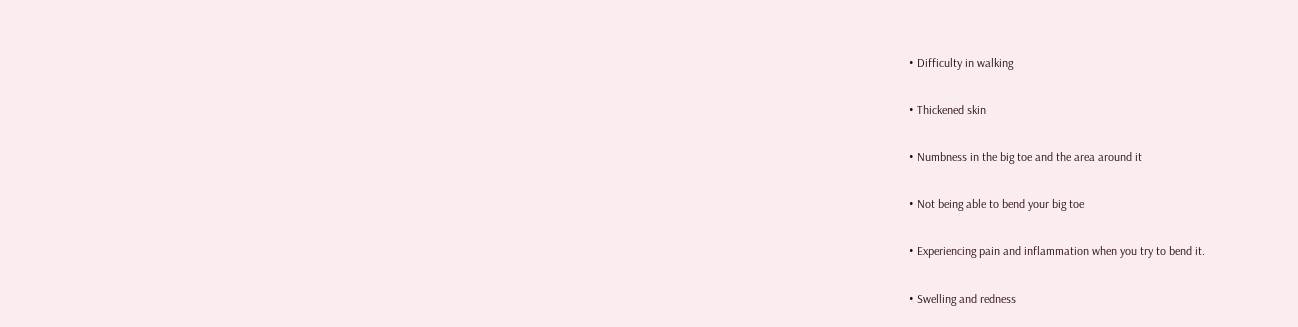• Difficulty in walking

• Thickened skin

• Numbness in the big toe and the area around it

• Not being able to bend your big toe

• Experiencing pain and inflammation when you try to bend it.

• Swelling and redness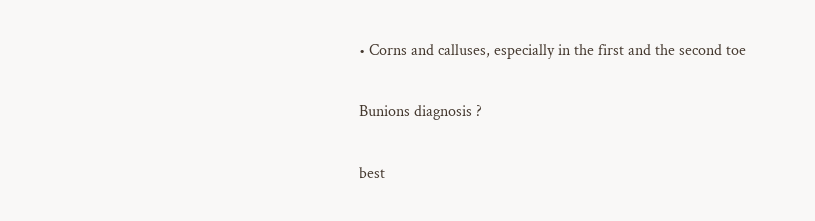• Corns and calluses, especially in the first and the second toe

Bunions diagnosis ?

best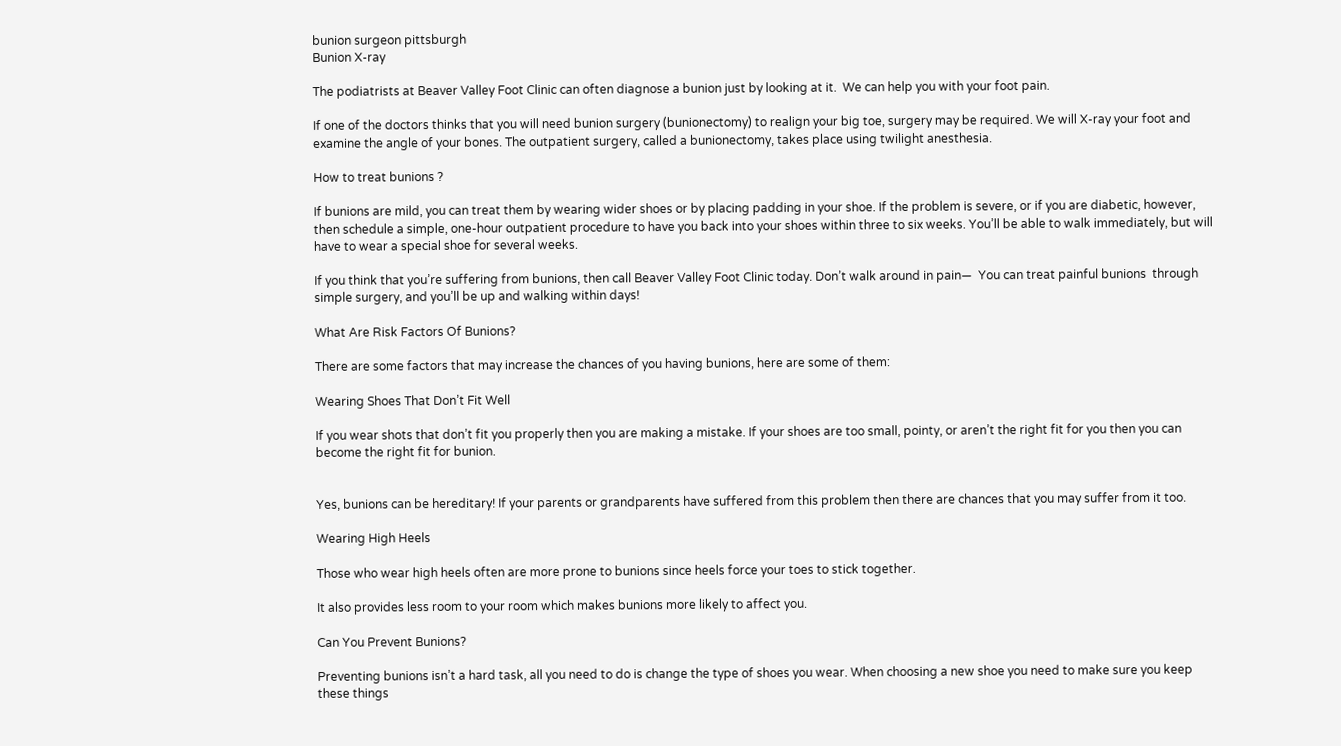bunion surgeon pittsburgh
Bunion X-ray

The podiatrists at Beaver Valley Foot Clinic can often diagnose a bunion just by looking at it.  We can help you with your foot pain.

If one of the doctors thinks that you will need bunion surgery (bunionectomy) to realign your big toe, surgery may be required. We will X-ray your foot and examine the angle of your bones. The outpatient surgery, called a bunionectomy, takes place using twilight anesthesia.

How to treat bunions ?

If bunions are mild, you can treat them by wearing wider shoes or by placing padding in your shoe. If the problem is severe, or if you are diabetic, however, then schedule a simple, one-hour outpatient procedure to have you back into your shoes within three to six weeks. You’ll be able to walk immediately, but will have to wear a special shoe for several weeks.

If you think that you’re suffering from bunions, then call Beaver Valley Foot Clinic today. Don’t walk around in pain—  You can treat painful bunions  through simple surgery, and you’ll be up and walking within days!

What Are Risk Factors Of Bunions?

There are some factors that may increase the chances of you having bunions, here are some of them:

Wearing Shoes That Don’t Fit Well

If you wear shots that don’t fit you properly then you are making a mistake. If your shoes are too small, pointy, or aren’t the right fit for you then you can become the right fit for bunion.


Yes, bunions can be hereditary! If your parents or grandparents have suffered from this problem then there are chances that you may suffer from it too.

Wearing High Heels

Those who wear high heels often are more prone to bunions since heels force your toes to stick together.

It also provides less room to your room which makes bunions more likely to affect you.

Can You Prevent Bunions?

Preventing bunions isn’t a hard task, all you need to do is change the type of shoes you wear. When choosing a new shoe you need to make sure you keep these things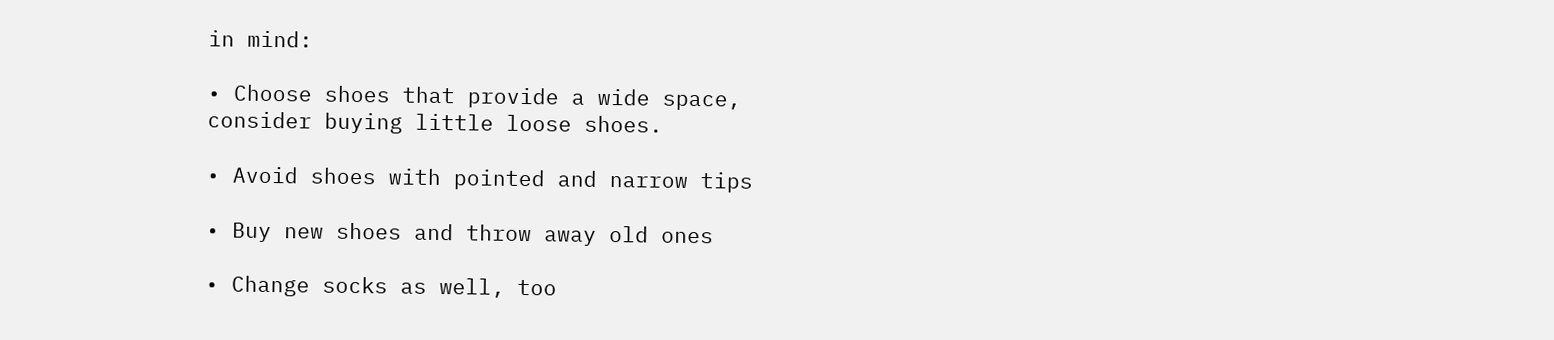in mind:

• Choose shoes that provide a wide space, consider buying little loose shoes.

• Avoid shoes with pointed and narrow tips

• Buy new shoes and throw away old ones

• Change socks as well, too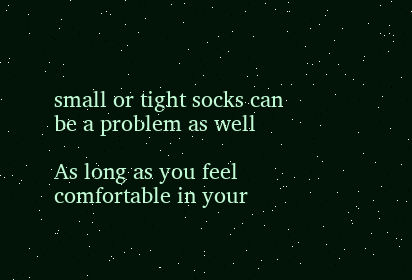small or tight socks can be a problem as well

As long as you feel comfortable in your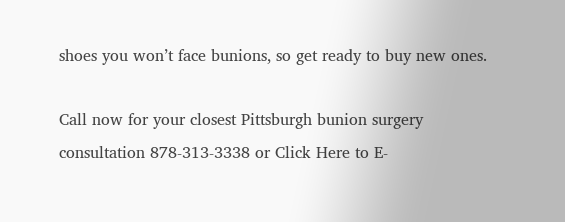shoes you won’t face bunions, so get ready to buy new ones.

Call now for your closest Pittsburgh bunion surgery consultation 878-313-3338 or Click Here to E-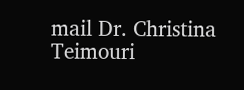mail Dr. Christina Teimouri